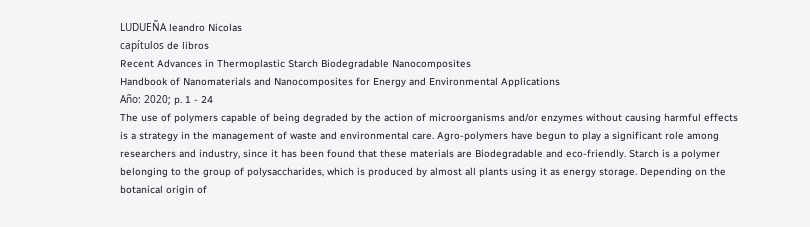LUDUEÑA leandro Nicolas
capítulos de libros
Recent Advances in Thermoplastic Starch Biodegradable Nanocomposites
Handbook of Nanomaterials and Nanocomposites for Energy and Environmental Applications
Año: 2020; p. 1 - 24
The use of polymers capable of being degraded by the action of microorganisms and/or enzymes without causing harmful effects is a strategy in the management of waste and environmental care. Agro-polymers have begun to play a significant role among researchers and industry, since it has been found that these materials are Biodegradable and eco-friendly. Starch is a polymer belonging to the group of polysaccharides, which is produced by almost all plants using it as energy storage. Depending on the botanical origin of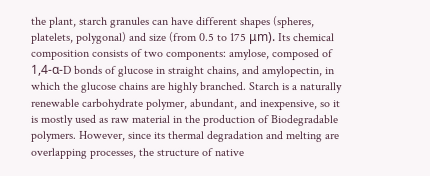the plant, starch granules can have different shapes (spheres, platelets, polygonal) and size (from 0.5 to 175 μm). Its chemical composition consists of two components: amylose, composed of 1,4-α-D bonds of glucose in straight chains, and amylopectin, in which the glucose chains are highly branched. Starch is a naturally renewable carbohydrate polymer, abundant, and inexpensive, so it is mostly used as raw material in the production of Biodegradable polymers. However, since its thermal degradation and melting are overlapping processes, the structure of native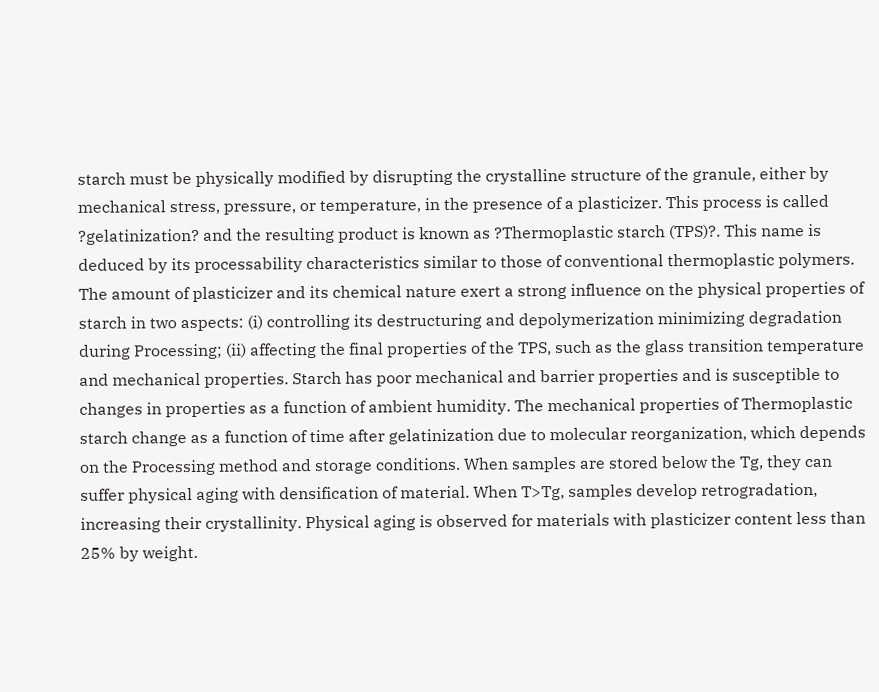starch must be physically modified by disrupting the crystalline structure of the granule, either by mechanical stress, pressure, or temperature, in the presence of a plasticizer. This process is called ?gelatinization? and the resulting product is known as ?Thermoplastic starch (TPS)?. This name is deduced by its processability characteristics similar to those of conventional thermoplastic polymers. The amount of plasticizer and its chemical nature exert a strong influence on the physical properties of starch in two aspects: (i) controlling its destructuring and depolymerization minimizing degradation during Processing; (ii) affecting the final properties of the TPS, such as the glass transition temperature and mechanical properties. Starch has poor mechanical and barrier properties and is susceptible to changes in properties as a function of ambient humidity. The mechanical properties of Thermoplastic starch change as a function of time after gelatinization due to molecular reorganization, which depends on the Processing method and storage conditions. When samples are stored below the Tg, they can suffer physical aging with densification of material. When T>Tg, samples develop retrogradation, increasing their crystallinity. Physical aging is observed for materials with plasticizer content less than 25% by weight.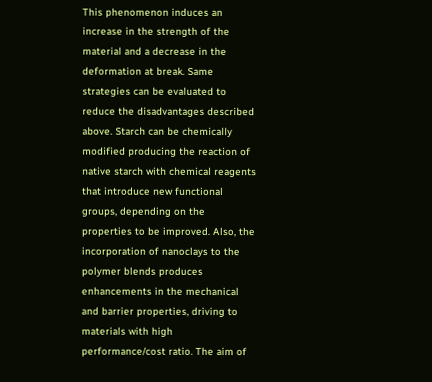This phenomenon induces an increase in the strength of the material and a decrease in the deformation at break. Same strategies can be evaluated to reduce the disadvantages described above. Starch can be chemically modified producing the reaction of native starch with chemical reagents that introduce new functional groups, depending on the properties to be improved. Also, the incorporation of nanoclays to the polymer blends produces enhancements in the mechanical and barrier properties, driving to materials with high performance/cost ratio. The aim of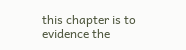this chapter is to evidence the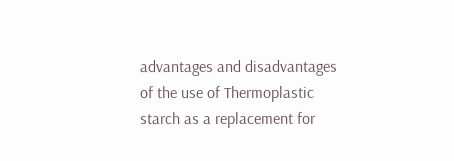advantages and disadvantages of the use of Thermoplastic starch as a replacement for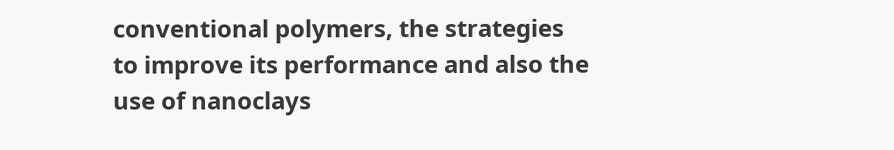conventional polymers, the strategies to improve its performance and also the use of nanoclays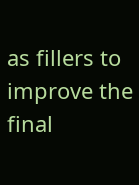as fillers to improve the final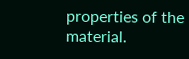properties of the material.